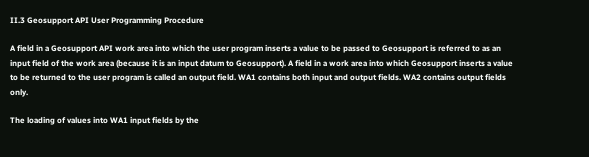II.3 Geosupport API User Programming Procedure

A field in a Geosupport API work area into which the user program inserts a value to be passed to Geosupport is referred to as an input field of the work area (because it is an input datum to Geosupport). A field in a work area into which Geosupport inserts a value to be returned to the user program is called an output field. WA1 contains both input and output fields. WA2 contains output fields only.

The loading of values into WA1 input fields by the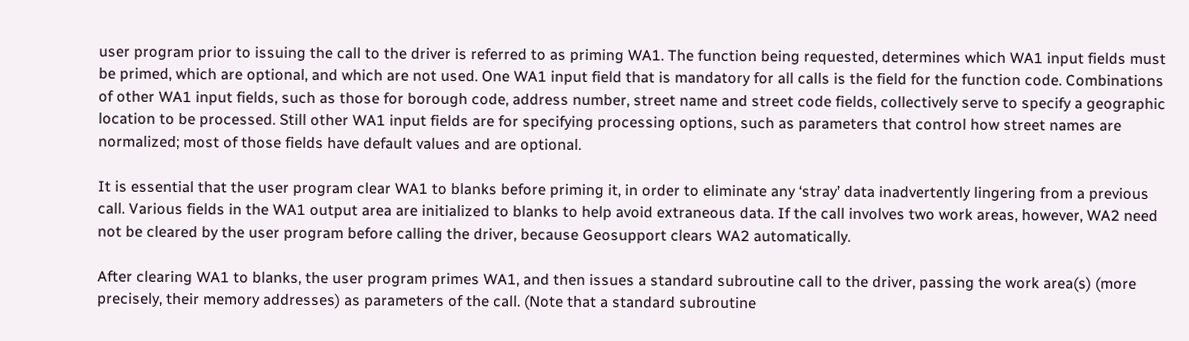user program prior to issuing the call to the driver is referred to as priming WA1. The function being requested, determines which WA1 input fields must be primed, which are optional, and which are not used. One WA1 input field that is mandatory for all calls is the field for the function code. Combinations of other WA1 input fields, such as those for borough code, address number, street name and street code fields, collectively serve to specify a geographic location to be processed. Still other WA1 input fields are for specifying processing options, such as parameters that control how street names are normalized; most of those fields have default values and are optional.

It is essential that the user program clear WA1 to blanks before priming it, in order to eliminate any ‘stray’ data inadvertently lingering from a previous call. Various fields in the WA1 output area are initialized to blanks to help avoid extraneous data. If the call involves two work areas, however, WA2 need not be cleared by the user program before calling the driver, because Geosupport clears WA2 automatically.

After clearing WA1 to blanks, the user program primes WA1, and then issues a standard subroutine call to the driver, passing the work area(s) (more precisely, their memory addresses) as parameters of the call. (Note that a standard subroutine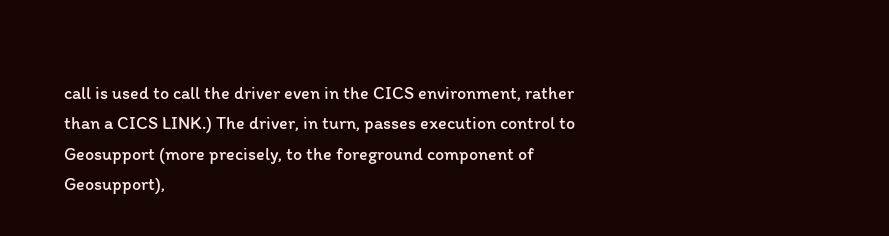call is used to call the driver even in the CICS environment, rather than a CICS LINK.) The driver, in turn, passes execution control to Geosupport (more precisely, to the foreground component of Geosupport),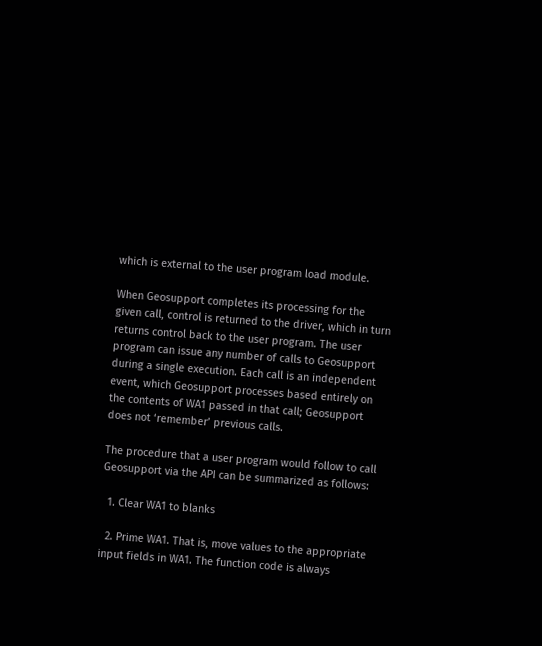which is external to the user program load module.

When Geosupport completes its processing for the given call, control is returned to the driver, which in turn returns control back to the user program. The user program can issue any number of calls to Geosupport during a single execution. Each call is an independent event, which Geosupport processes based entirely on the contents of WA1 passed in that call; Geosupport does not ‘remember’ previous calls.

The procedure that a user program would follow to call Geosupport via the API can be summarized as follows:

  1. Clear WA1 to blanks

  2. Prime WA1. That is, move values to the appropriate input fields in WA1. The function code is always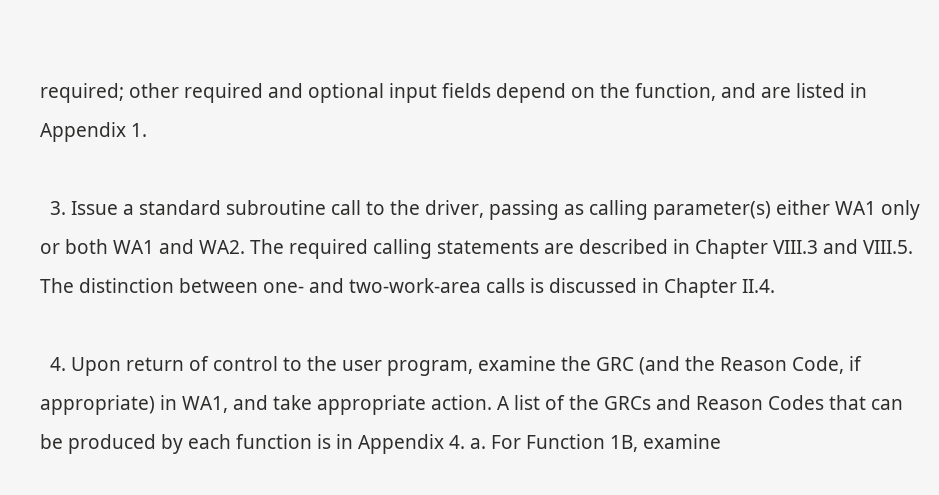required; other required and optional input fields depend on the function, and are listed in Appendix 1.

  3. Issue a standard subroutine call to the driver, passing as calling parameter(s) either WA1 only or both WA1 and WA2. The required calling statements are described in Chapter VIII.3 and VIII.5. The distinction between one- and two-work-area calls is discussed in Chapter II.4.

  4. Upon return of control to the user program, examine the GRC (and the Reason Code, if appropriate) in WA1, and take appropriate action. A list of the GRCs and Reason Codes that can be produced by each function is in Appendix 4. a. For Function 1B, examine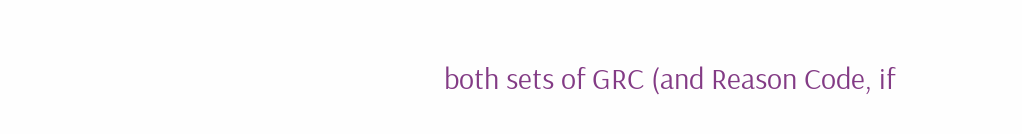both sets of GRC (and Reason Code, if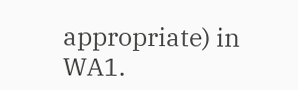appropriate) in WA1.